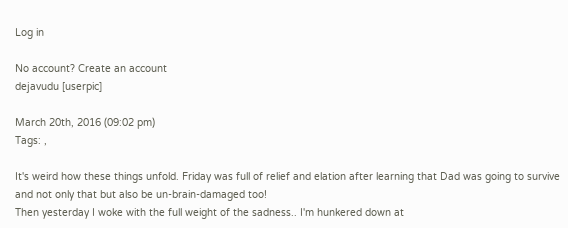Log in

No account? Create an account
dejavudu [userpic]

March 20th, 2016 (09:02 pm)
Tags: ,

It's weird how these things unfold. Friday was full of relief and elation after learning that Dad was going to survive and not only that but also be un-brain-damaged too!
Then yesterday I woke with the full weight of the sadness.. I'm hunkered down at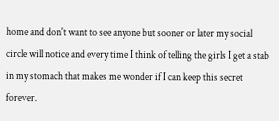home and don't want to see anyone but sooner or later my social circle will notice and every time I think of telling the girls I get a stab in my stomach that makes me wonder if I can keep this secret forever.